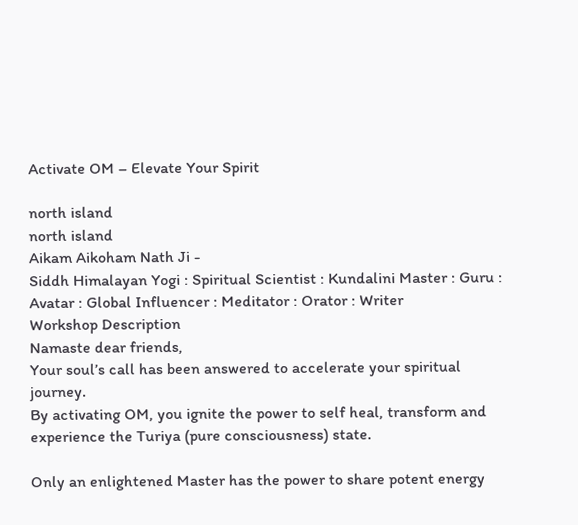Activate OM – Elevate Your Spirit

north island
north island
Aikam Aikoham Nath Ji -
Siddh Himalayan Yogi : Spiritual Scientist : Kundalini Master : Guru : Avatar : Global Influencer : Meditator : Orator : Writer
Workshop Description
Namaste dear friends,
Your soul’s call has been answered to accelerate your spiritual journey.
By activating OM, you ignite the power to self heal, transform and experience the Turiya (pure consciousness) state.

Only an enlightened Master has the power to share potent energy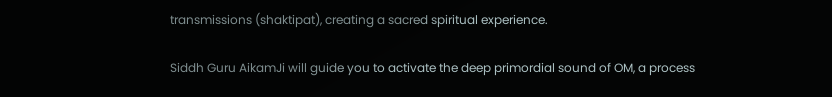transmissions (shaktipat), creating a sacred spiritual experience.

Siddh Guru AikamJi will guide you to activate the deep primordial sound of OM, a process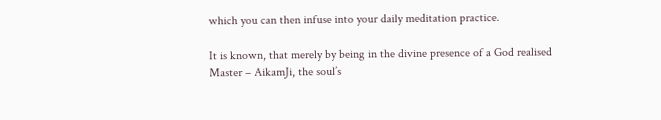which you can then infuse into your daily meditation practice.

It is known, that merely by being in the divine presence of a God realised Master – AikamJi, the soul’s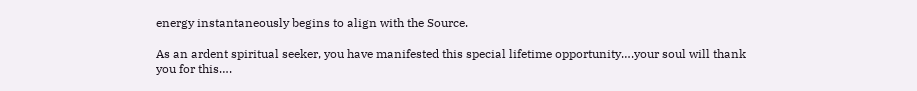energy instantaneously begins to align with the Source.

As an ardent spiritual seeker, you have manifested this special lifetime opportunity….your soul will thank you for this….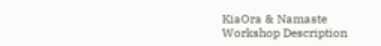KiaOra & Namaste
Workshop Description